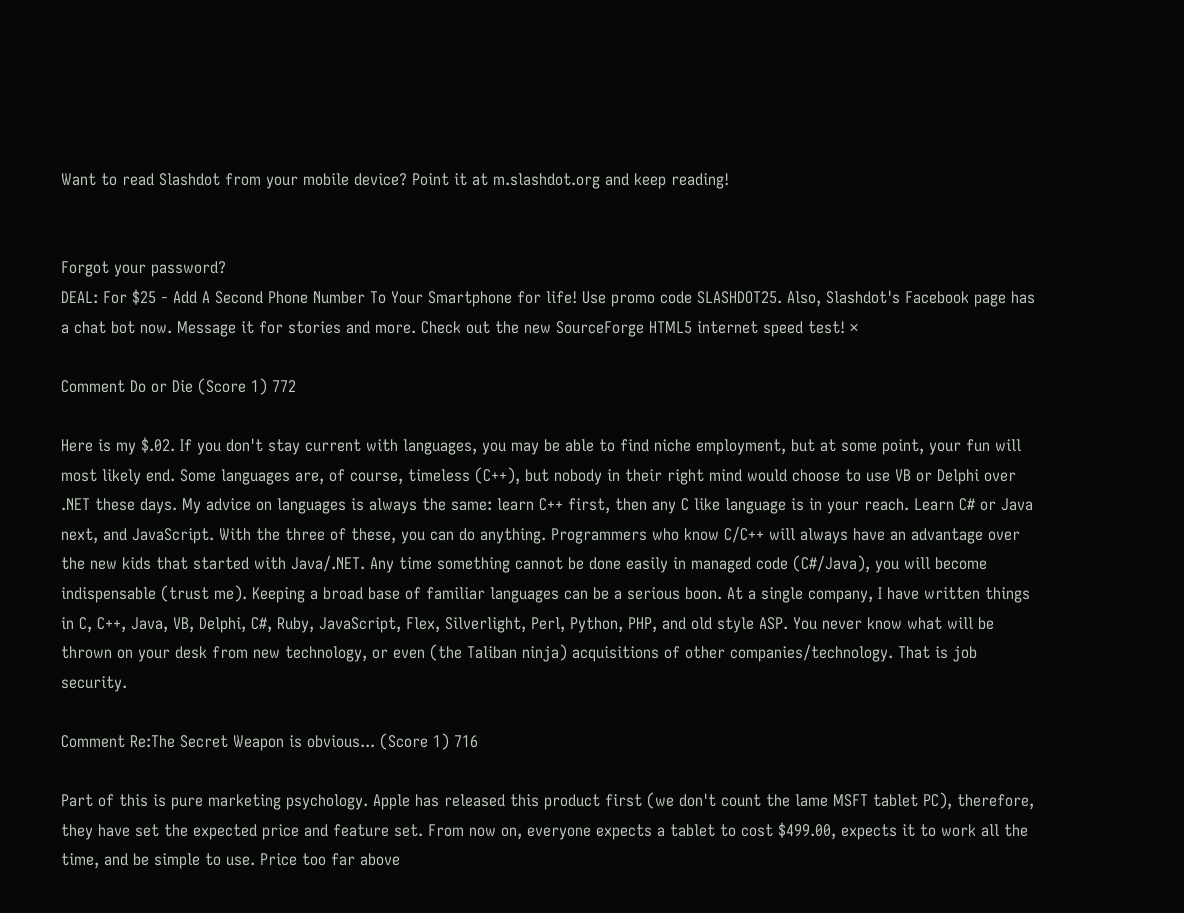Want to read Slashdot from your mobile device? Point it at m.slashdot.org and keep reading!


Forgot your password?
DEAL: For $25 - Add A Second Phone Number To Your Smartphone for life! Use promo code SLASHDOT25. Also, Slashdot's Facebook page has a chat bot now. Message it for stories and more. Check out the new SourceForge HTML5 internet speed test! ×

Comment Do or Die (Score 1) 772

Here is my $.02. If you don't stay current with languages, you may be able to find niche employment, but at some point, your fun will most likely end. Some languages are, of course, timeless (C++), but nobody in their right mind would choose to use VB or Delphi over .NET these days. My advice on languages is always the same: learn C++ first, then any C like language is in your reach. Learn C# or Java next, and JavaScript. With the three of these, you can do anything. Programmers who know C/C++ will always have an advantage over the new kids that started with Java/.NET. Any time something cannot be done easily in managed code (C#/Java), you will become indispensable (trust me). Keeping a broad base of familiar languages can be a serious boon. At a single company, I have written things in C, C++, Java, VB, Delphi, C#, Ruby, JavaScript, Flex, Silverlight, Perl, Python, PHP, and old style ASP. You never know what will be thrown on your desk from new technology, or even (the Taliban ninja) acquisitions of other companies/technology. That is job security.

Comment Re:The Secret Weapon is obvious... (Score 1) 716

Part of this is pure marketing psychology. Apple has released this product first (we don't count the lame MSFT tablet PC), therefore, they have set the expected price and feature set. From now on, everyone expects a tablet to cost $499.00, expects it to work all the time, and be simple to use. Price too far above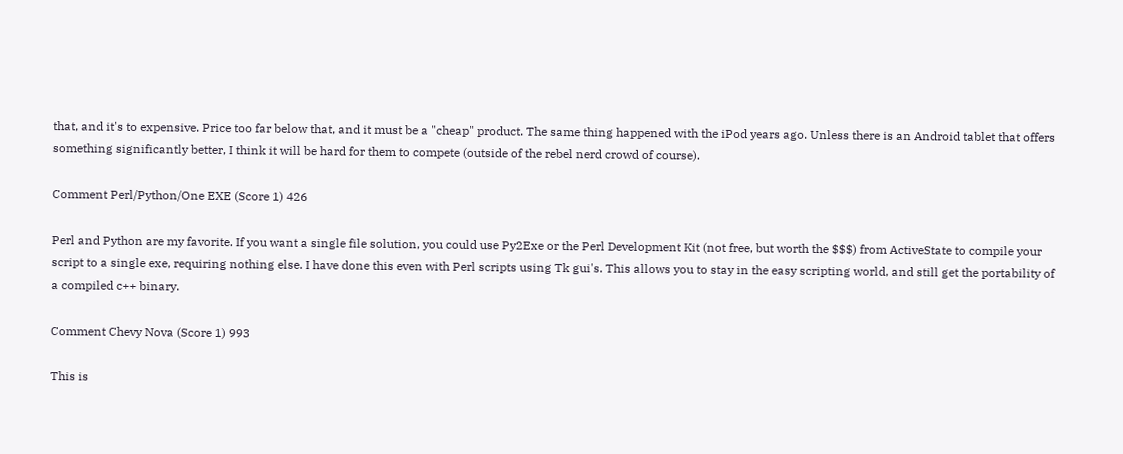that, and it's to expensive. Price too far below that, and it must be a "cheap" product. The same thing happened with the iPod years ago. Unless there is an Android tablet that offers something significantly better, I think it will be hard for them to compete (outside of the rebel nerd crowd of course).

Comment Perl/Python/One EXE (Score 1) 426

Perl and Python are my favorite. If you want a single file solution, you could use Py2Exe or the Perl Development Kit (not free, but worth the $$$) from ActiveState to compile your script to a single exe, requiring nothing else. I have done this even with Perl scripts using Tk gui's. This allows you to stay in the easy scripting world, and still get the portability of a compiled c++ binary.

Comment Chevy Nova (Score 1) 993

This is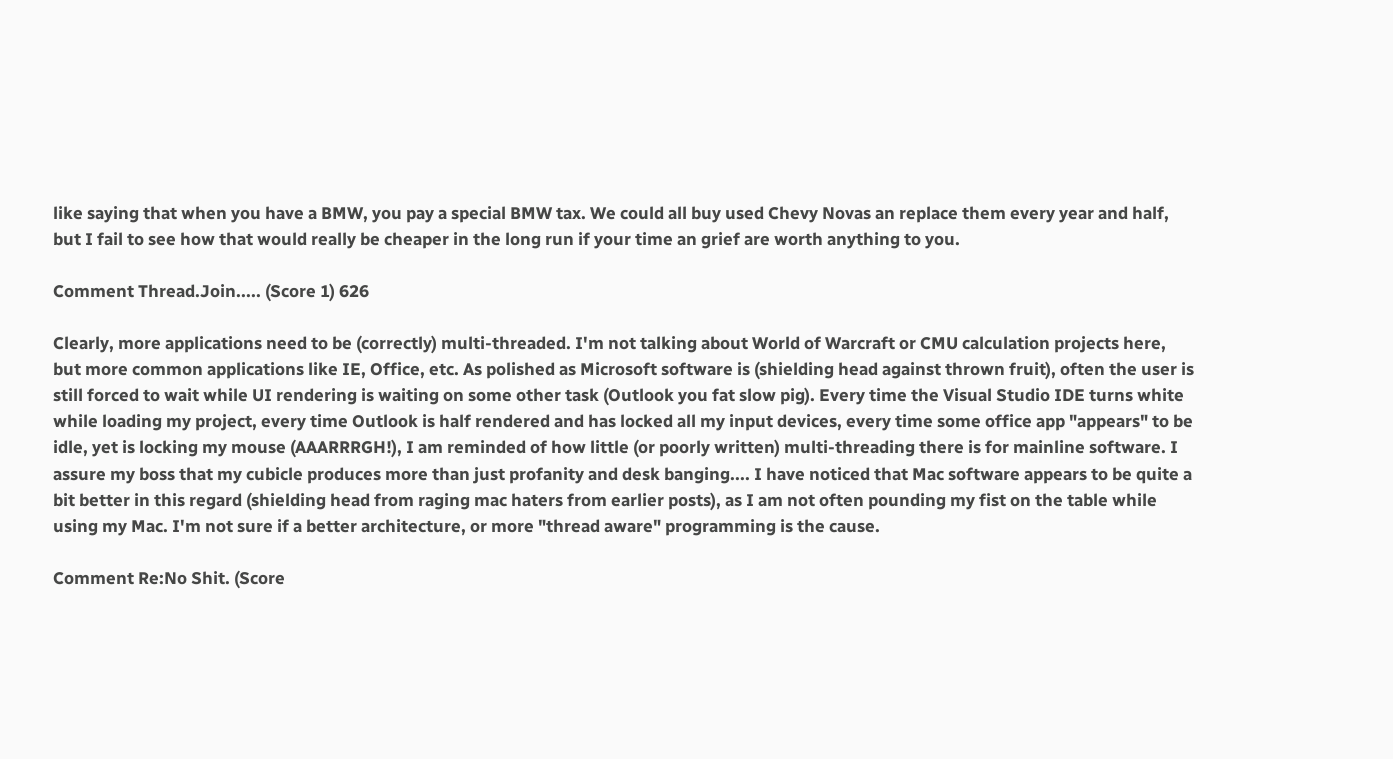like saying that when you have a BMW, you pay a special BMW tax. We could all buy used Chevy Novas an replace them every year and half, but I fail to see how that would really be cheaper in the long run if your time an grief are worth anything to you.

Comment Thread.Join..... (Score 1) 626

Clearly, more applications need to be (correctly) multi-threaded. I'm not talking about World of Warcraft or CMU calculation projects here, but more common applications like IE, Office, etc. As polished as Microsoft software is (shielding head against thrown fruit), often the user is still forced to wait while UI rendering is waiting on some other task (Outlook you fat slow pig). Every time the Visual Studio IDE turns white while loading my project, every time Outlook is half rendered and has locked all my input devices, every time some office app "appears" to be idle, yet is locking my mouse (AAARRRGH!), I am reminded of how little (or poorly written) multi-threading there is for mainline software. I assure my boss that my cubicle produces more than just profanity and desk banging.... I have noticed that Mac software appears to be quite a bit better in this regard (shielding head from raging mac haters from earlier posts), as I am not often pounding my fist on the table while using my Mac. I'm not sure if a better architecture, or more "thread aware" programming is the cause.

Comment Re:No Shit. (Score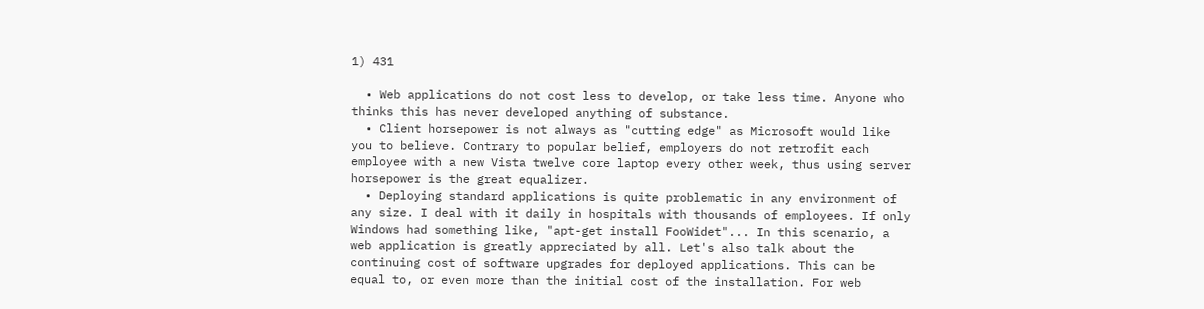1) 431

  • Web applications do not cost less to develop, or take less time. Anyone who thinks this has never developed anything of substance.
  • Client horsepower is not always as "cutting edge" as Microsoft would like you to believe. Contrary to popular belief, employers do not retrofit each employee with a new Vista twelve core laptop every other week, thus using server horsepower is the great equalizer.
  • Deploying standard applications is quite problematic in any environment of any size. I deal with it daily in hospitals with thousands of employees. If only Windows had something like, "apt-get install FooWidet"... In this scenario, a web application is greatly appreciated by all. Let's also talk about the continuing cost of software upgrades for deployed applications. This can be equal to, or even more than the initial cost of the installation. For web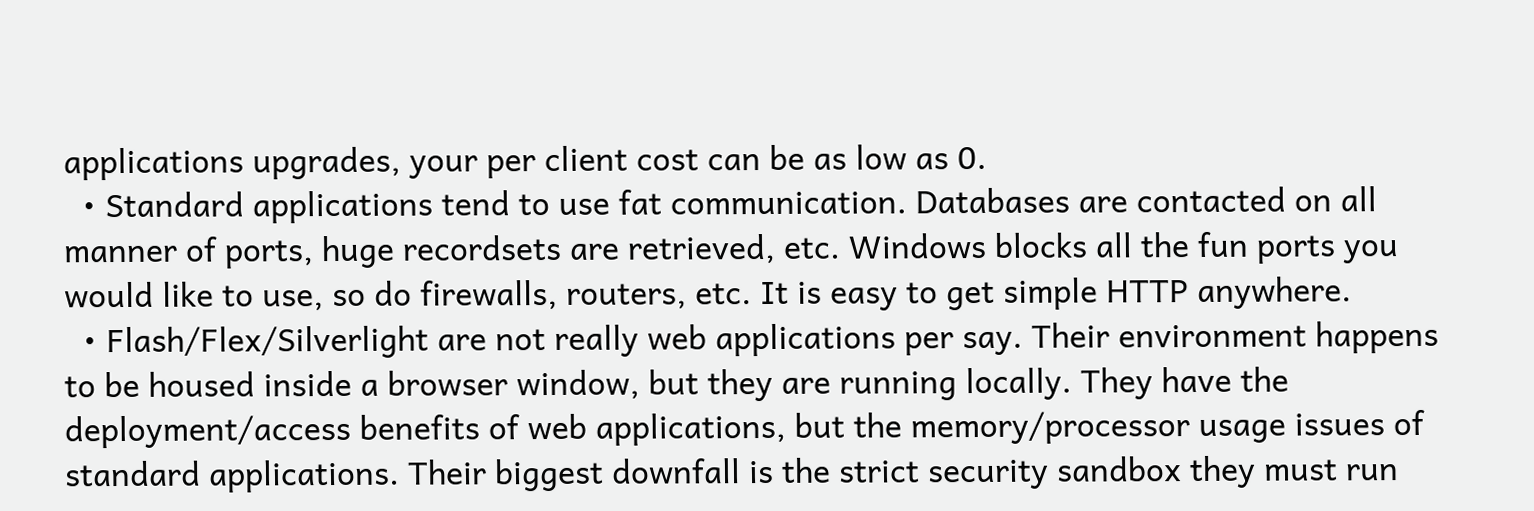applications upgrades, your per client cost can be as low as 0.
  • Standard applications tend to use fat communication. Databases are contacted on all manner of ports, huge recordsets are retrieved, etc. Windows blocks all the fun ports you would like to use, so do firewalls, routers, etc. It is easy to get simple HTTP anywhere.
  • Flash/Flex/Silverlight are not really web applications per say. Their environment happens to be housed inside a browser window, but they are running locally. They have the deployment/access benefits of web applications, but the memory/processor usage issues of standard applications. Their biggest downfall is the strict security sandbox they must run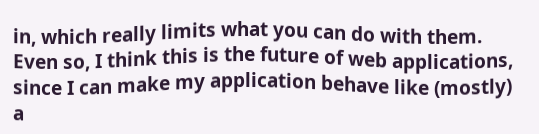in, which really limits what you can do with them. Even so, I think this is the future of web applications, since I can make my application behave like (mostly) a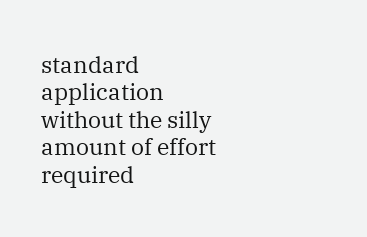standard application without the silly amount of effort required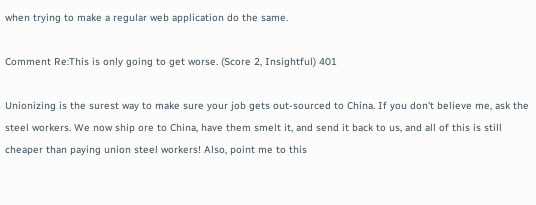when trying to make a regular web application do the same.

Comment Re:This is only going to get worse. (Score 2, Insightful) 401

Unionizing is the surest way to make sure your job gets out-sourced to China. If you don't believe me, ask the steel workers. We now ship ore to China, have them smelt it, and send it back to us, and all of this is still cheaper than paying union steel workers! Also, point me to this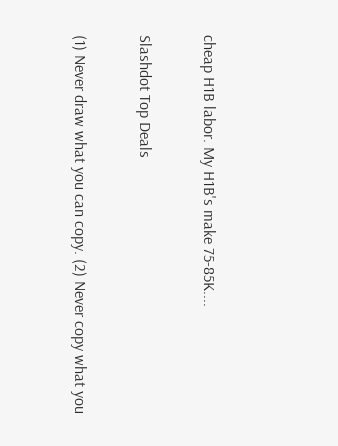cheap H1B labor. My H1B's make 75-85K....

Slashdot Top Deals

(1) Never draw what you can copy. (2) Never copy what you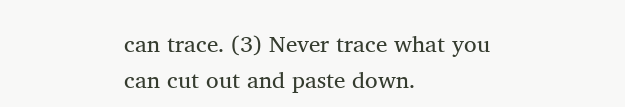can trace. (3) Never trace what you can cut out and paste down.